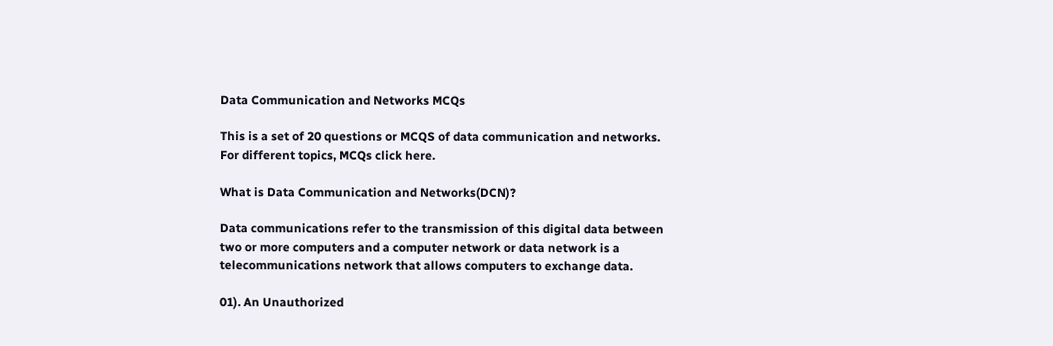Data Communication and Networks MCQs

This is a set of 20 questions or MCQS of data communication and networks. For different topics, MCQs click here.

What is Data Communication and Networks(DCN)?

Data communications refer to the transmission of this digital data between two or more computers and a computer network or data network is a telecommunications network that allows computers to exchange data.

01). An Unauthorized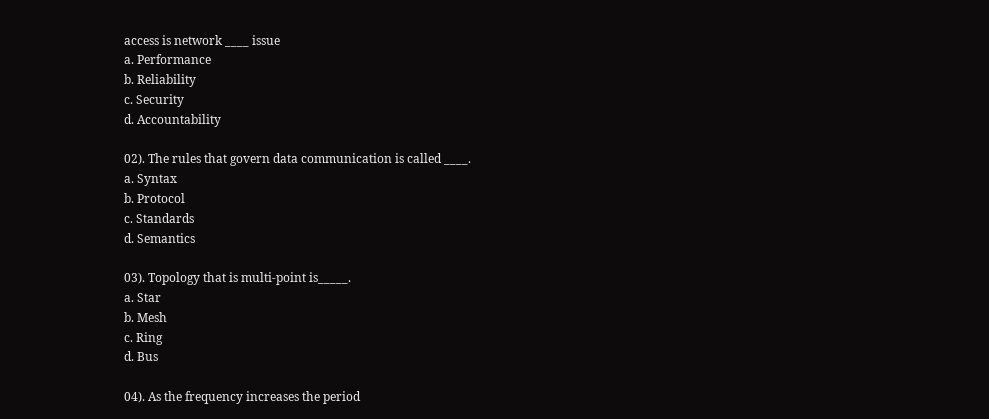access is network ____ issue
a. Performance
b. Reliability
c. Security
d. Accountability

02). The rules that govern data communication is called ____.
a. Syntax
b. Protocol
c. Standards
d. Semantics

03). Topology that is multi-point is_____.
a. Star
b. Mesh
c. Ring
d. Bus

04). As the frequency increases the period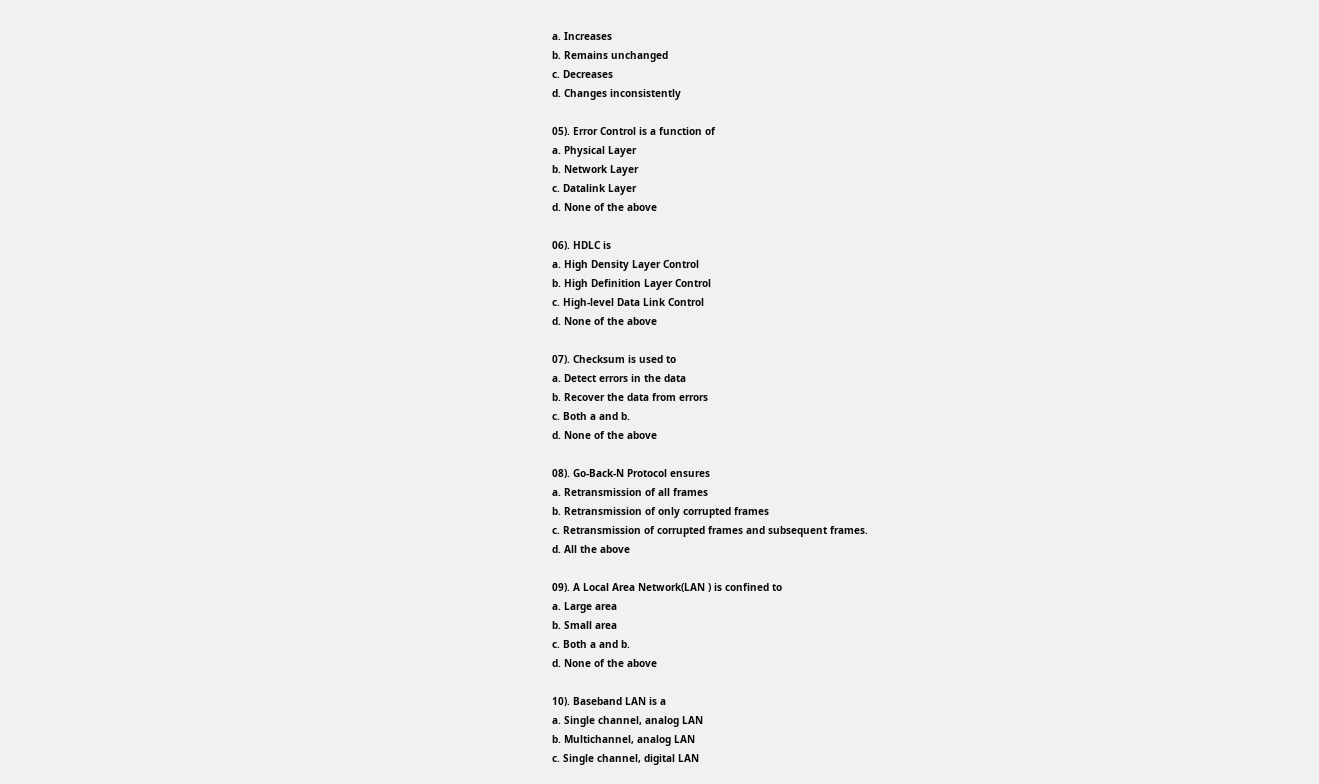a. Increases
b. Remains unchanged
c. Decreases
d. Changes inconsistently

05). Error Control is a function of
a. Physical Layer
b. Network Layer
c. Datalink Layer
d. None of the above

06). HDLC is
a. High Density Layer Control
b. High Definition Layer Control
c. High-level Data Link Control
d. None of the above

07). Checksum is used to
a. Detect errors in the data
b. Recover the data from errors
c. Both a and b.
d. None of the above

08). Go-Back-N Protocol ensures
a. Retransmission of all frames
b. Retransmission of only corrupted frames
c. Retransmission of corrupted frames and subsequent frames.
d. All the above

09). A Local Area Network(LAN ) is confined to
a. Large area
b. Small area
c. Both a and b.
d. None of the above

10). Baseband LAN is a
a. Single channel, analog LAN
b. Multichannel, analog LAN
c. Single channel, digital LAN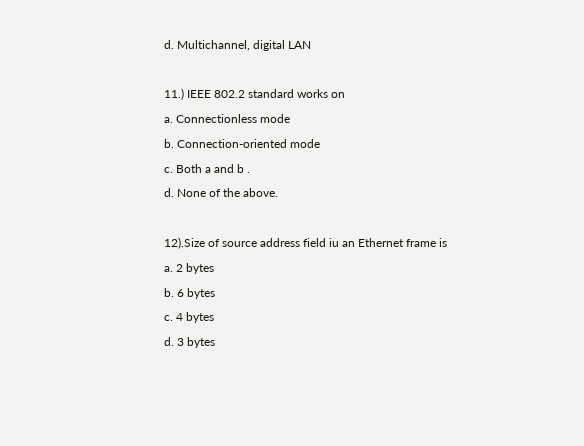d. Multichannel, digital LAN

11.) IEEE 802.2 standard works on
a. Connectionless mode
b. Connection-oriented mode
c. Both a and b .
d. None of the above.

12).Size of source address field iu an Ethernet frame is
a. 2 bytes
b. 6 bytes
c. 4 bytes
d. 3 bytes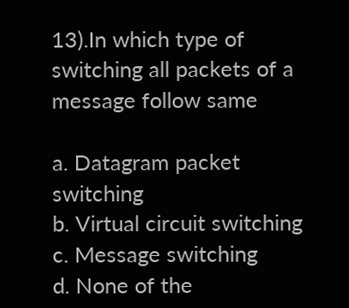13).In which type of switching all packets of a message follow same

a. Datagram packet switching
b. Virtual circuit switching
c. Message switching
d. None of the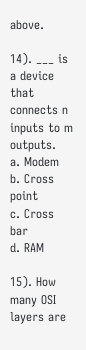above.

14). ___ is a device that connects n inputs to m outputs.
a. Modem
b. Cross point
c. Cross bar
d. RAM

15). How many OSI layers are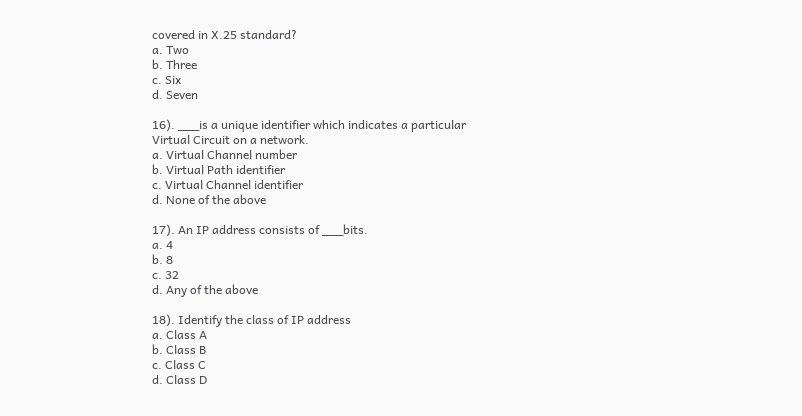covered in X.25 standard?
a. Two
b. Three
c. Six
d. Seven

16). ___is a unique identifier which indicates a particular
Virtual Circuit on a network.
a. Virtual Channel number
b. Virtual Path identifier
c. Virtual Channel identifier
d. None of the above

17). An IP address consists of ___bits.
a. 4
b. 8
c. 32
d. Any of the above

18). Identify the class of IP address
a. Class A
b. Class B
c. Class C
d. Class D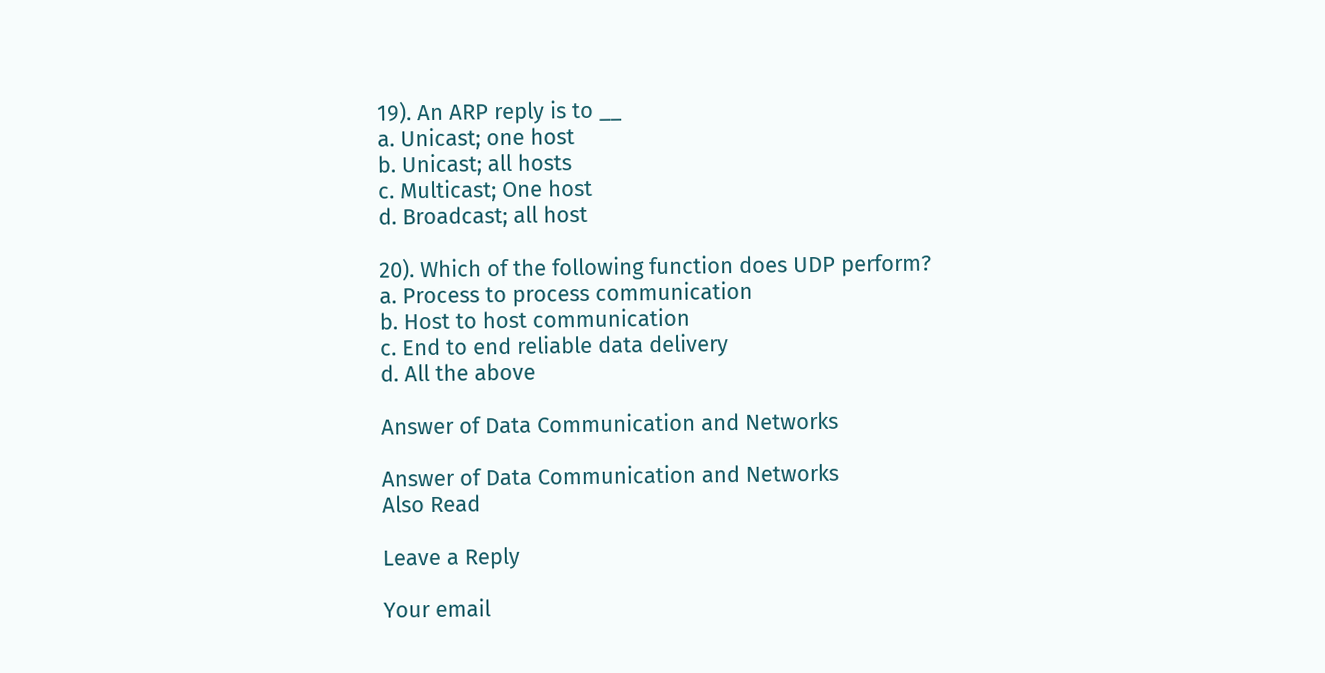19). An ARP reply is to __
a. Unicast; one host
b. Unicast; all hosts
c. Multicast; One host
d. Broadcast; all host

20). Which of the following function does UDP perform?
a. Process to process communication
b. Host to host communication
c. End to end reliable data delivery
d. All the above

Answer of Data Communication and Networks

Answer of Data Communication and Networks
Also Read

Leave a Reply

Your email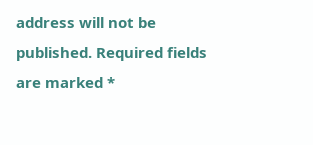address will not be published. Required fields are marked *